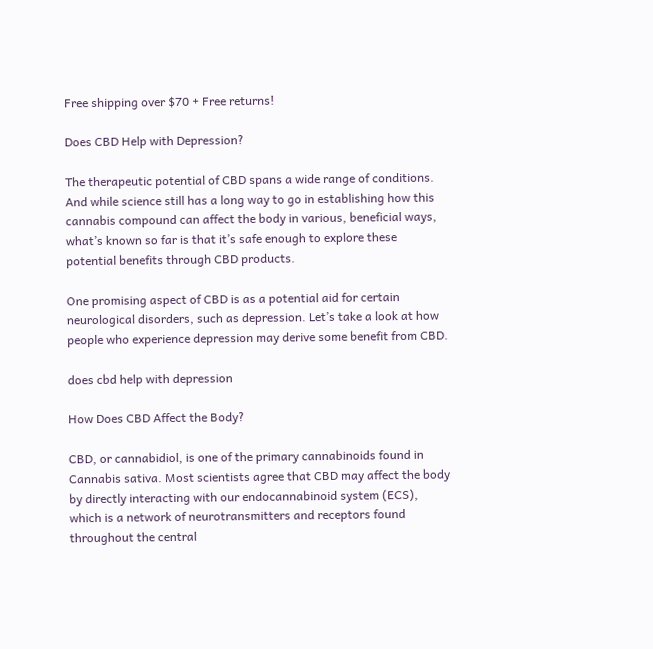Free shipping over $70 + Free returns!

Does CBD Help with Depression?

The therapeutic potential of CBD spans a wide range of conditions. And while science still has a long way to go in establishing how this cannabis compound can affect the body in various, beneficial ways, what’s known so far is that it’s safe enough to explore these potential benefits through CBD products.

One promising aspect of CBD is as a potential aid for certain neurological disorders, such as depression. Let’s take a look at how people who experience depression may derive some benefit from CBD.

does cbd help with depression

How Does CBD Affect the Body?

CBD, or cannabidiol, is one of the primary cannabinoids found in Cannabis sativa. Most scientists agree that CBD may affect the body by directly interacting with our endocannabinoid system (ECS), which is a network of neurotransmitters and receptors found throughout the central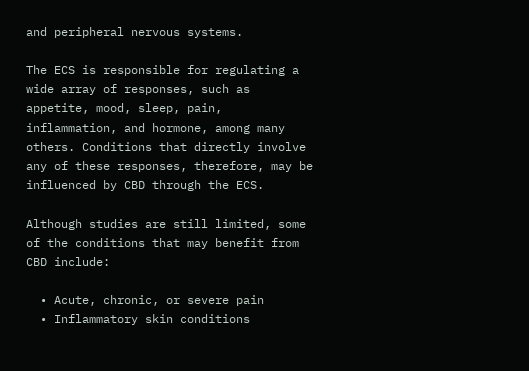and peripheral nervous systems.

The ECS is responsible for regulating a wide array of responses, such as appetite, mood, sleep, pain, inflammation, and hormone, among many others. Conditions that directly involve any of these responses, therefore, may be influenced by CBD through the ECS.

Although studies are still limited, some of the conditions that may benefit from CBD include:

  • Acute, chronic, or severe pain
  • Inflammatory skin conditions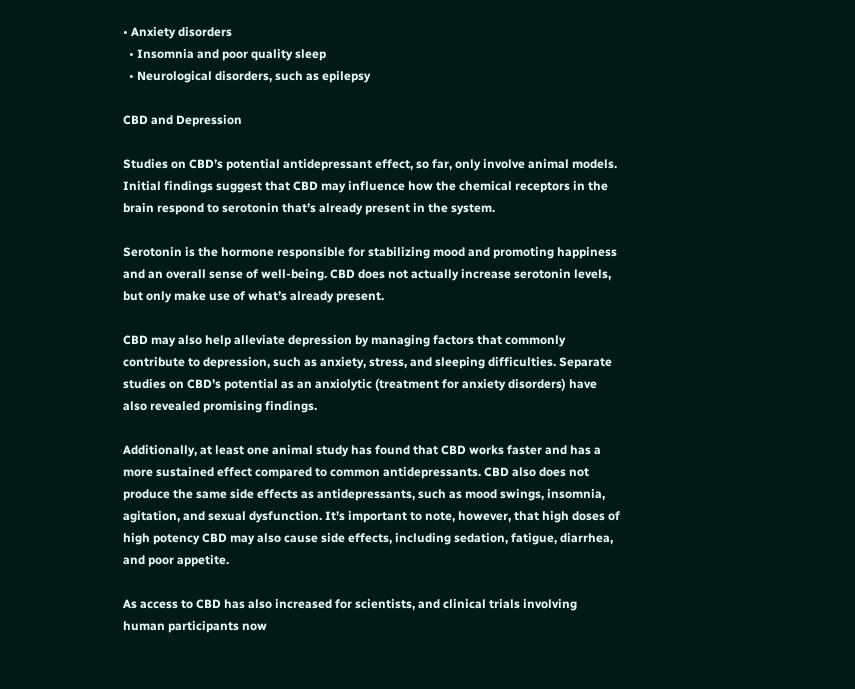• Anxiety disorders
  • Insomnia and poor quality sleep
  • Neurological disorders, such as epilepsy

CBD and Depression

Studies on CBD’s potential antidepressant effect, so far, only involve animal models. Initial findings suggest that CBD may influence how the chemical receptors in the brain respond to serotonin that’s already present in the system.

Serotonin is the hormone responsible for stabilizing mood and promoting happiness and an overall sense of well-being. CBD does not actually increase serotonin levels, but only make use of what’s already present.

CBD may also help alleviate depression by managing factors that commonly contribute to depression, such as anxiety, stress, and sleeping difficulties. Separate studies on CBD’s potential as an anxiolytic (treatment for anxiety disorders) have also revealed promising findings.

Additionally, at least one animal study has found that CBD works faster and has a more sustained effect compared to common antidepressants. CBD also does not produce the same side effects as antidepressants, such as mood swings, insomnia, agitation, and sexual dysfunction. It’s important to note, however, that high doses of high potency CBD may also cause side effects, including sedation, fatigue, diarrhea, and poor appetite.

As access to CBD has also increased for scientists, and clinical trials involving human participants now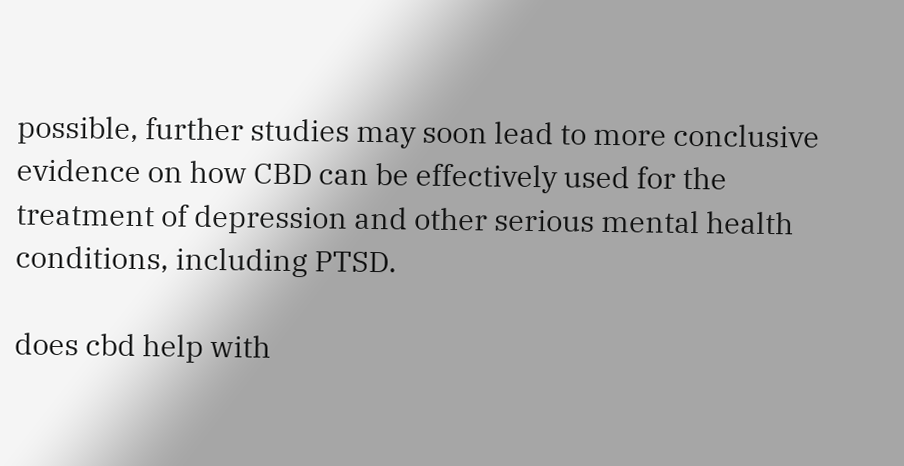possible, further studies may soon lead to more conclusive evidence on how CBD can be effectively used for the treatment of depression and other serious mental health conditions, including PTSD.

does cbd help with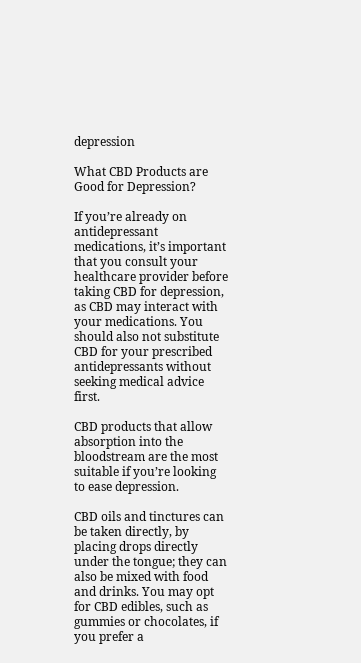depression

What CBD Products are Good for Depression?

If you’re already on antidepressant medications, it’s important that you consult your healthcare provider before taking CBD for depression, as CBD may interact with your medications. You should also not substitute CBD for your prescribed antidepressants without seeking medical advice first.

CBD products that allow absorption into the bloodstream are the most suitable if you’re looking to ease depression.

CBD oils and tinctures can be taken directly, by placing drops directly under the tongue; they can also be mixed with food and drinks. You may opt for CBD edibles, such as gummies or chocolates, if you prefer a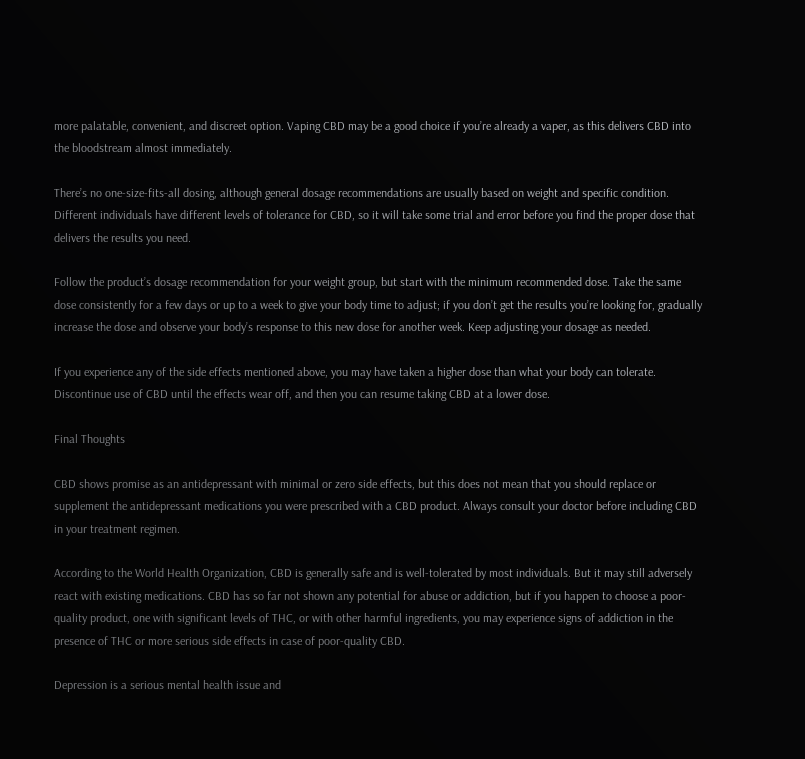more palatable, convenient, and discreet option. Vaping CBD may be a good choice if you’re already a vaper, as this delivers CBD into the bloodstream almost immediately.

There’s no one-size-fits-all dosing, although general dosage recommendations are usually based on weight and specific condition. Different individuals have different levels of tolerance for CBD, so it will take some trial and error before you find the proper dose that delivers the results you need.

Follow the product’s dosage recommendation for your weight group, but start with the minimum recommended dose. Take the same dose consistently for a few days or up to a week to give your body time to adjust; if you don’t get the results you’re looking for, gradually increase the dose and observe your body’s response to this new dose for another week. Keep adjusting your dosage as needed.

If you experience any of the side effects mentioned above, you may have taken a higher dose than what your body can tolerate. Discontinue use of CBD until the effects wear off, and then you can resume taking CBD at a lower dose.

Final Thoughts

CBD shows promise as an antidepressant with minimal or zero side effects, but this does not mean that you should replace or supplement the antidepressant medications you were prescribed with a CBD product. Always consult your doctor before including CBD in your treatment regimen.

According to the World Health Organization, CBD is generally safe and is well-tolerated by most individuals. But it may still adversely react with existing medications. CBD has so far not shown any potential for abuse or addiction, but if you happen to choose a poor-quality product, one with significant levels of THC, or with other harmful ingredients, you may experience signs of addiction in the presence of THC or more serious side effects in case of poor-quality CBD.

Depression is a serious mental health issue and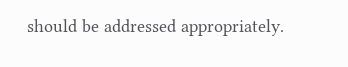should be addressed appropriately.